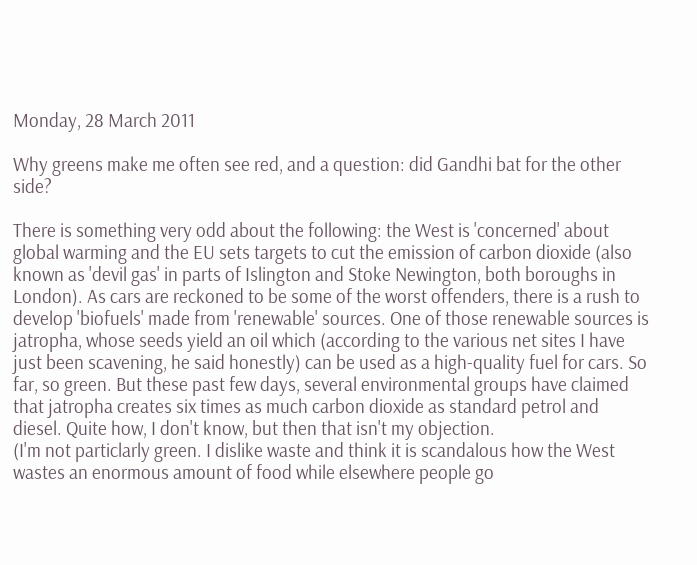Monday, 28 March 2011

Why greens make me often see red, and a question: did Gandhi bat for the other side?

There is something very odd about the following: the West is 'concerned' about global warming and the EU sets targets to cut the emission of carbon dioxide (also known as 'devil gas' in parts of Islington and Stoke Newington, both boroughs in London). As cars are reckoned to be some of the worst offenders, there is a rush to develop 'biofuels' made from 'renewable' sources. One of those renewable sources is jatropha, whose seeds yield an oil which (according to the various net sites I have just been scavening, he said honestly) can be used as a high-quality fuel for cars. So far, so green. But these past few days, several environmental groups have claimed that jatropha creates six times as much carbon dioxide as standard petrol and diesel. Quite how, I don't know, but then that isn't my objection.
(I'm not particlarly green. I dislike waste and think it is scandalous how the West wastes an enormous amount of food while elsewhere people go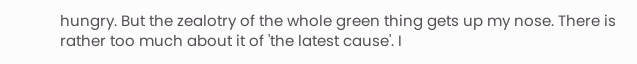hungry. But the zealotry of the whole green thing gets up my nose. There is rather too much about it of 'the latest cause'. I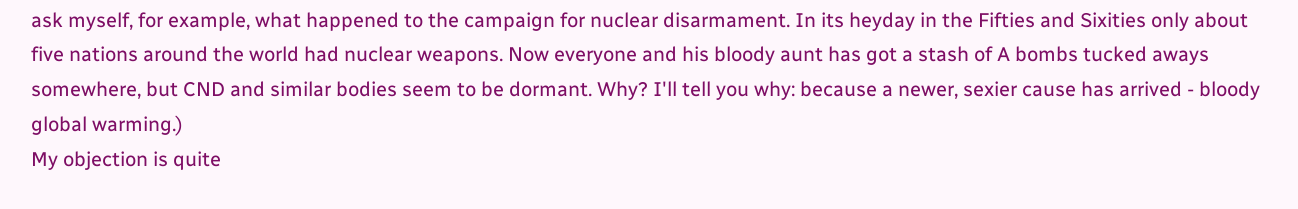ask myself, for example, what happened to the campaign for nuclear disarmament. In its heyday in the Fifties and Sixities only about five nations around the world had nuclear weapons. Now everyone and his bloody aunt has got a stash of A bombs tucked aways somewhere, but CND and similar bodies seem to be dormant. Why? I'll tell you why: because a newer, sexier cause has arrived - bloody global warming.)
My objection is quite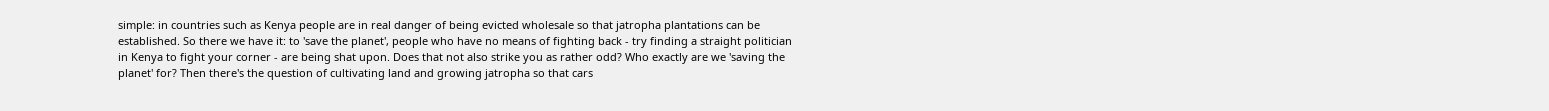simple: in countries such as Kenya people are in real danger of being evicted wholesale so that jatropha plantations can be established. So there we have it: to 'save the planet', people who have no means of fighting back - try finding a straight politician in Kenya to fight your corner - are being shat upon. Does that not also strike you as rather odd? Who exactly are we 'saving the planet' for? Then there's the question of cultivating land and growing jatropha so that cars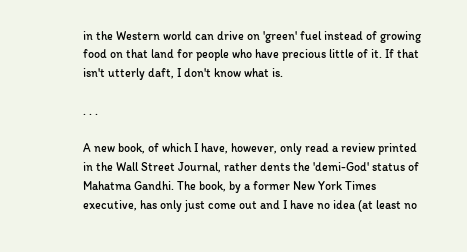in the Western world can drive on 'green' fuel instead of growing food on that land for people who have precious little of it. If that isn't utterly daft, I don't know what is.

. . .

A new book, of which I have, however, only read a review printed in the Wall Street Journal, rather dents the 'demi-God' status of Mahatma Gandhi. The book, by a former New York Times executive, has only just come out and I have no idea (at least no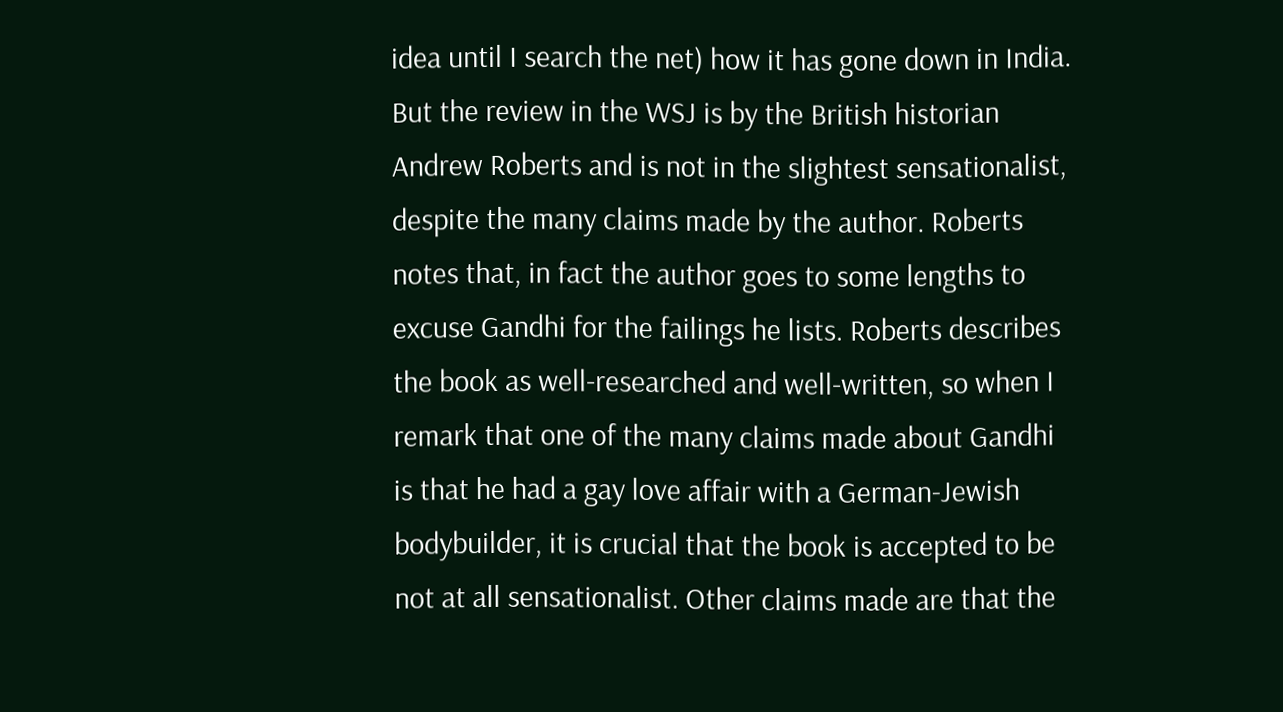idea until I search the net) how it has gone down in India. But the review in the WSJ is by the British historian Andrew Roberts and is not in the slightest sensationalist, despite the many claims made by the author. Roberts notes that, in fact the author goes to some lengths to excuse Gandhi for the failings he lists. Roberts describes the book as well-researched and well-written, so when I remark that one of the many claims made about Gandhi is that he had a gay love affair with a German-Jewish bodybuilder, it is crucial that the book is accepted to be not at all sensationalist. Other claims made are that the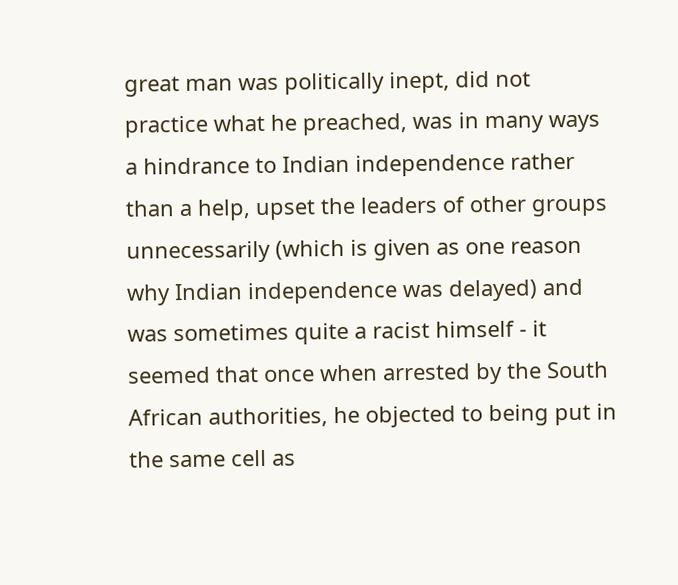great man was politically inept, did not practice what he preached, was in many ways a hindrance to Indian independence rather than a help, upset the leaders of other groups unnecessarily (which is given as one reason why Indian independence was delayed) and was sometimes quite a racist himself - it seemed that once when arrested by the South African authorities, he objected to being put in the same cell as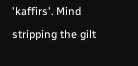'kaffirs'. Mind stripping the gilt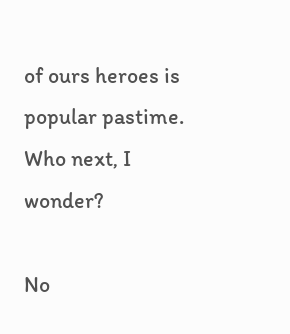of ours heroes is popular pastime. Who next, I wonder?

No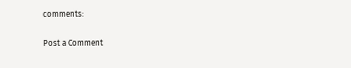comments:

Post a Comment